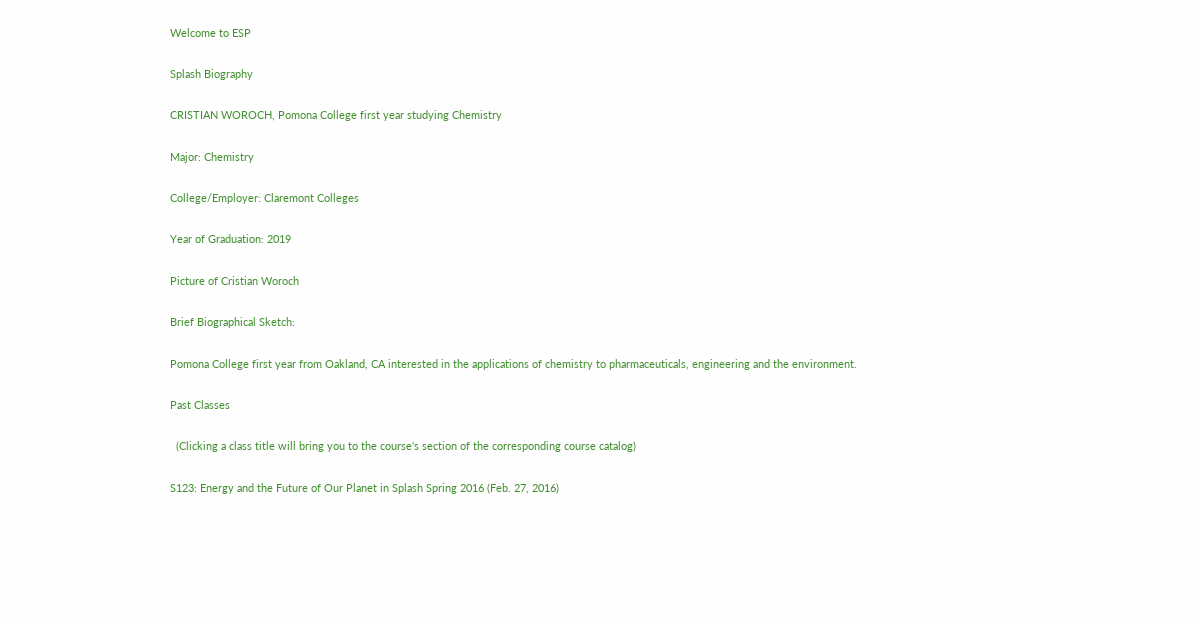Welcome to ESP

Splash Biography

CRISTIAN WOROCH, Pomona College first year studying Chemistry

Major: Chemistry

College/Employer: Claremont Colleges

Year of Graduation: 2019

Picture of Cristian Woroch

Brief Biographical Sketch:

Pomona College first year from Oakland, CA interested in the applications of chemistry to pharmaceuticals, engineering and the environment.

Past Classes

  (Clicking a class title will bring you to the course's section of the corresponding course catalog)

S123: Energy and the Future of Our Planet in Splash Spring 2016 (Feb. 27, 2016)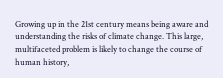Growing up in the 21st century means being aware and understanding the risks of climate change. This large, multifaceted problem is likely to change the course of human history,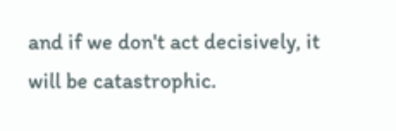and if we don't act decisively, it will be catastrophic.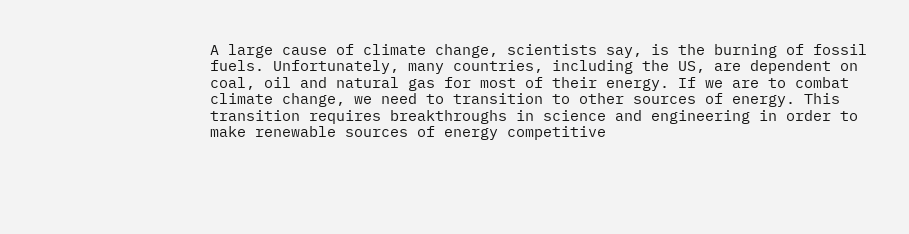A large cause of climate change, scientists say, is the burning of fossil fuels. Unfortunately, many countries, including the US, are dependent on coal, oil and natural gas for most of their energy. If we are to combat climate change, we need to transition to other sources of energy. This transition requires breakthroughs in science and engineering in order to make renewable sources of energy competitive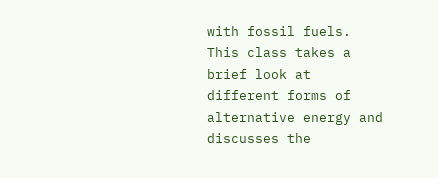with fossil fuels. This class takes a brief look at different forms of alternative energy and discusses the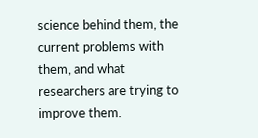science behind them, the current problems with them, and what researchers are trying to improve them.